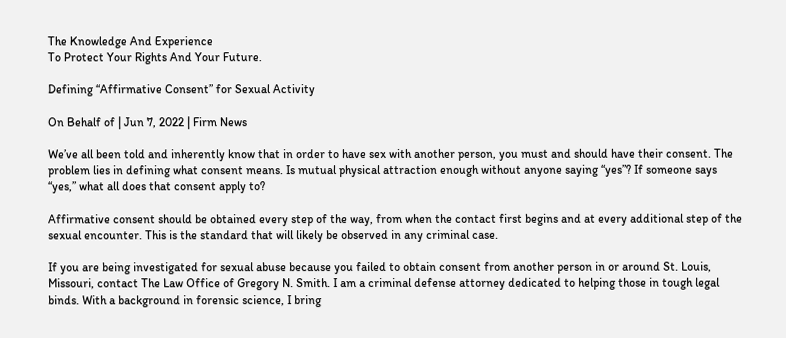The Knowledge And Experience
To Protect Your Rights And Your Future.

Defining “Affirmative Consent” for Sexual Activity

On Behalf of | Jun 7, 2022 | Firm News

We’ve all been told and inherently know that in order to have sex with another person, you must and should have their consent. The problem lies in defining what consent means. Is mutual physical attraction enough without anyone saying “yes”? If someone says “yes,” what all does that consent apply to?

Affirmative consent should be obtained every step of the way, from when the contact first begins and at every additional step of the sexual encounter. This is the standard that will likely be observed in any criminal case.

If you are being investigated for sexual abuse because you failed to obtain consent from another person in or around St. Louis, Missouri, contact The Law Office of Gregory N. Smith. I am a criminal defense attorney dedicated to helping those in tough legal binds. With a background in forensic science, I bring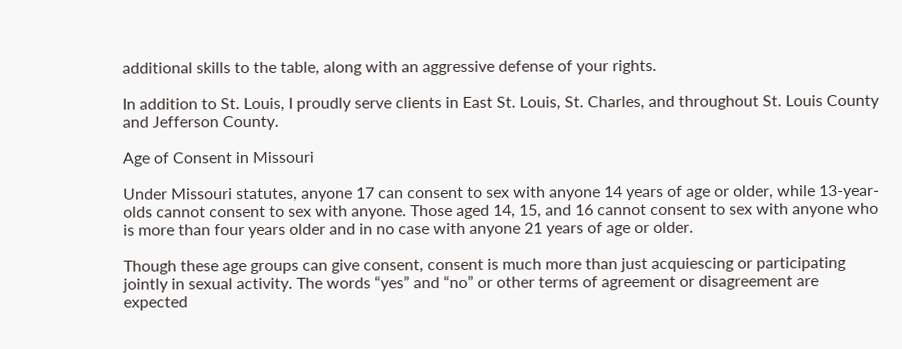additional skills to the table, along with an aggressive defense of your rights.

In addition to St. Louis, I proudly serve clients in East St. Louis, St. Charles, and throughout St. Louis County and Jefferson County.

Age of Consent in Missouri

Under Missouri statutes, anyone 17 can consent to sex with anyone 14 years of age or older, while 13-year-olds cannot consent to sex with anyone. Those aged 14, 15, and 16 cannot consent to sex with anyone who is more than four years older and in no case with anyone 21 years of age or older.

Though these age groups can give consent, consent is much more than just acquiescing or participating jointly in sexual activity. The words “yes” and “no” or other terms of agreement or disagreement are expected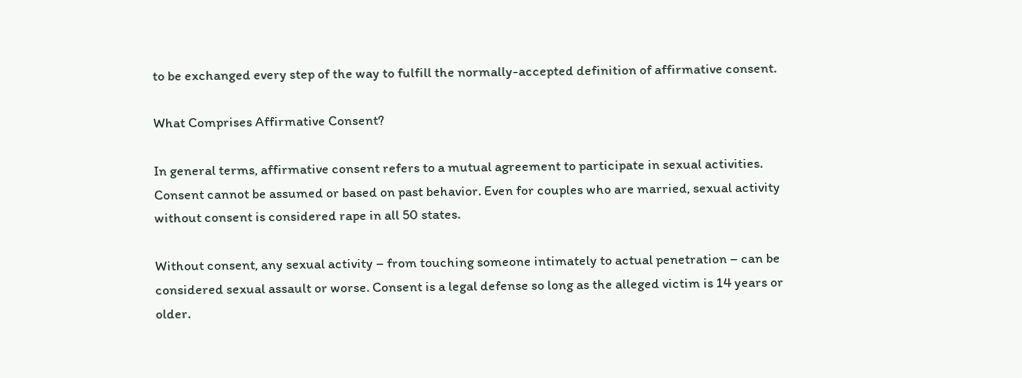to be exchanged every step of the way to fulfill the normally-accepted definition of affirmative consent.

What Comprises Affirmative Consent?

In general terms, affirmative consent refers to a mutual agreement to participate in sexual activities. Consent cannot be assumed or based on past behavior. Even for couples who are married, sexual activity without consent is considered rape in all 50 states.

Without consent, any sexual activity – from touching someone intimately to actual penetration – can be considered sexual assault or worse. Consent is a legal defense so long as the alleged victim is 14 years or older.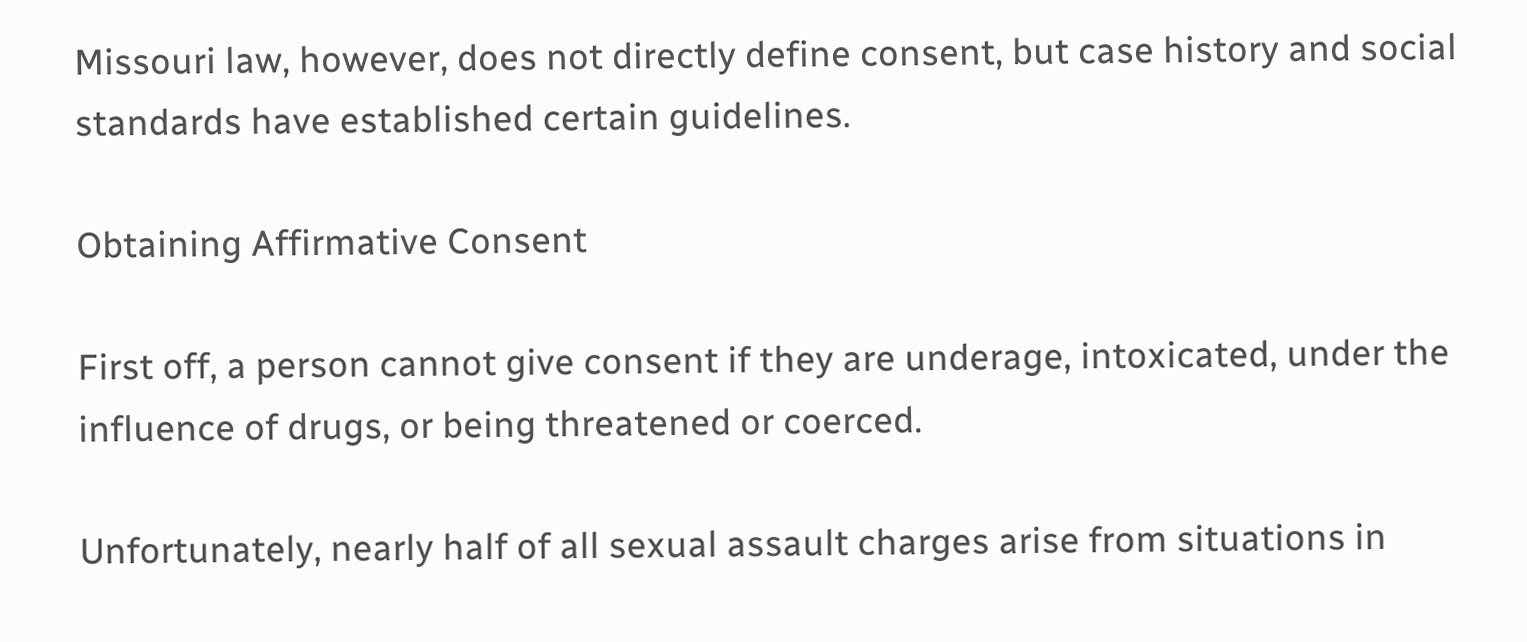Missouri law, however, does not directly define consent, but case history and social standards have established certain guidelines.

Obtaining Affirmative Consent

First off, a person cannot give consent if they are underage, intoxicated, under the influence of drugs, or being threatened or coerced.

Unfortunately, nearly half of all sexual assault charges arise from situations in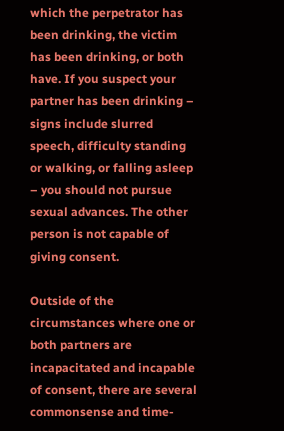which the perpetrator has been drinking, the victim has been drinking, or both have. If you suspect your partner has been drinking – signs include slurred speech, difficulty standing or walking, or falling asleep – you should not pursue sexual advances. The other person is not capable of giving consent.

Outside of the circumstances where one or both partners are incapacitated and incapable of consent, there are several commonsense and time-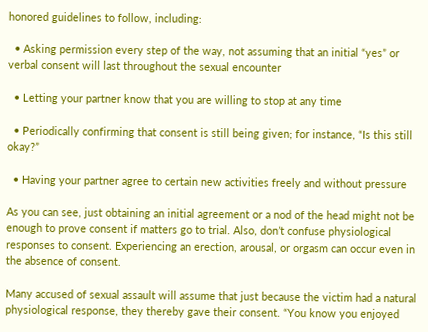honored guidelines to follow, including:

  • Asking permission every step of the way, not assuming that an initial “yes” or verbal consent will last throughout the sexual encounter

  • Letting your partner know that you are willing to stop at any time

  • Periodically confirming that consent is still being given; for instance, “Is this still okay?”

  • Having your partner agree to certain new activities freely and without pressure

As you can see, just obtaining an initial agreement or a nod of the head might not be enough to prove consent if matters go to trial. Also, don’t confuse physiological responses to consent. Experiencing an erection, arousal, or orgasm can occur even in the absence of consent.

Many accused of sexual assault will assume that just because the victim had a natural physiological response, they thereby gave their consent. “You know you enjoyed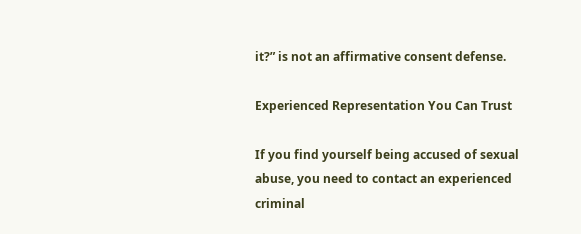it?” is not an affirmative consent defense.

Experienced Representation You Can Trust

If you find yourself being accused of sexual abuse, you need to contact an experienced criminal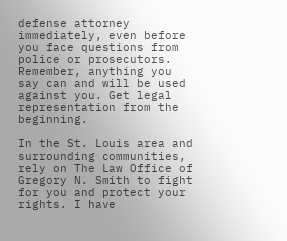defense attorney immediately, even before you face questions from police or prosecutors. Remember, anything you say can and will be used against you. Get legal representation from the beginning.

In the St. Louis area and surrounding communities, rely on The Law Office of Gregory N. Smith to fight for you and protect your rights. I have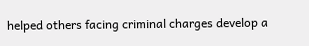helped others facing criminal charges develop a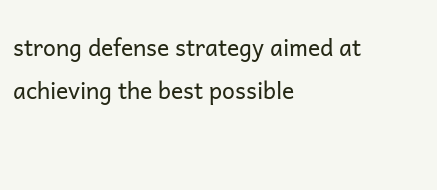strong defense strategy aimed at achieving the best possible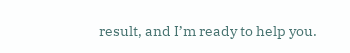result, and I’m ready to help you.